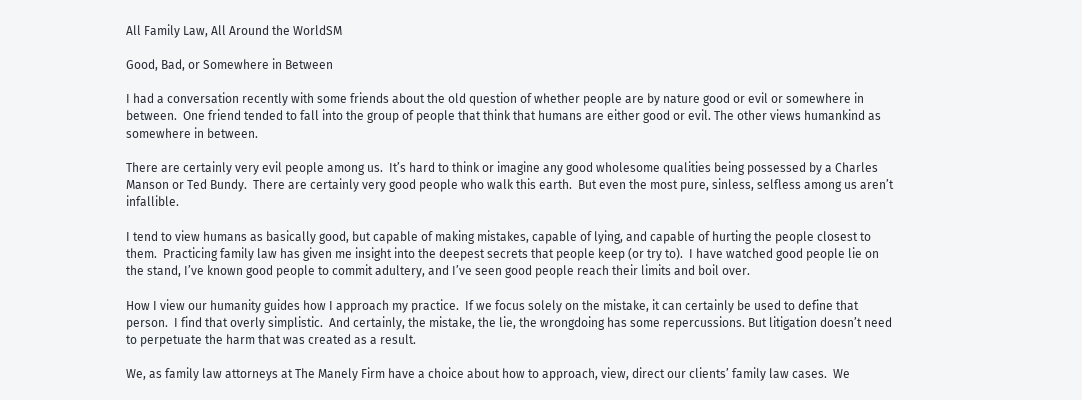All Family Law, All Around the WorldSM

Good, Bad, or Somewhere in Between

I had a conversation recently with some friends about the old question of whether people are by nature good or evil or somewhere in between.  One friend tended to fall into the group of people that think that humans are either good or evil. The other views humankind as somewhere in between.

There are certainly very evil people among us.  It’s hard to think or imagine any good wholesome qualities being possessed by a Charles Manson or Ted Bundy.  There are certainly very good people who walk this earth.  But even the most pure, sinless, selfless among us aren’t infallible.

I tend to view humans as basically good, but capable of making mistakes, capable of lying, and capable of hurting the people closest to them.  Practicing family law has given me insight into the deepest secrets that people keep (or try to).  I have watched good people lie on the stand, I’ve known good people to commit adultery, and I’ve seen good people reach their limits and boil over.

How I view our humanity guides how I approach my practice.  If we focus solely on the mistake, it can certainly be used to define that person.  I find that overly simplistic.  And certainly, the mistake, the lie, the wrongdoing has some repercussions. But litigation doesn’t need to perpetuate the harm that was created as a result.

We, as family law attorneys at The Manely Firm have a choice about how to approach, view, direct our clients’ family law cases.  We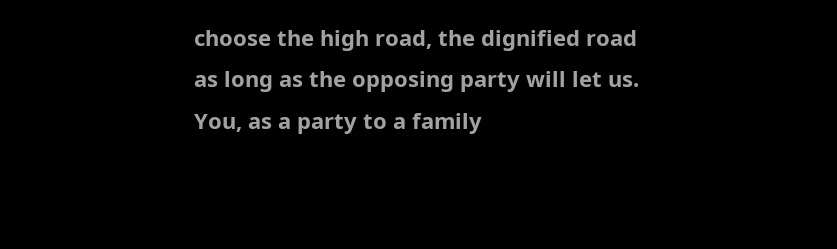choose the high road, the dignified road as long as the opposing party will let us.  You, as a party to a family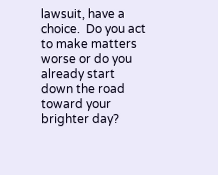lawsuit, have a choice.  Do you act to make matters worse or do you already start down the road toward your brighter day?